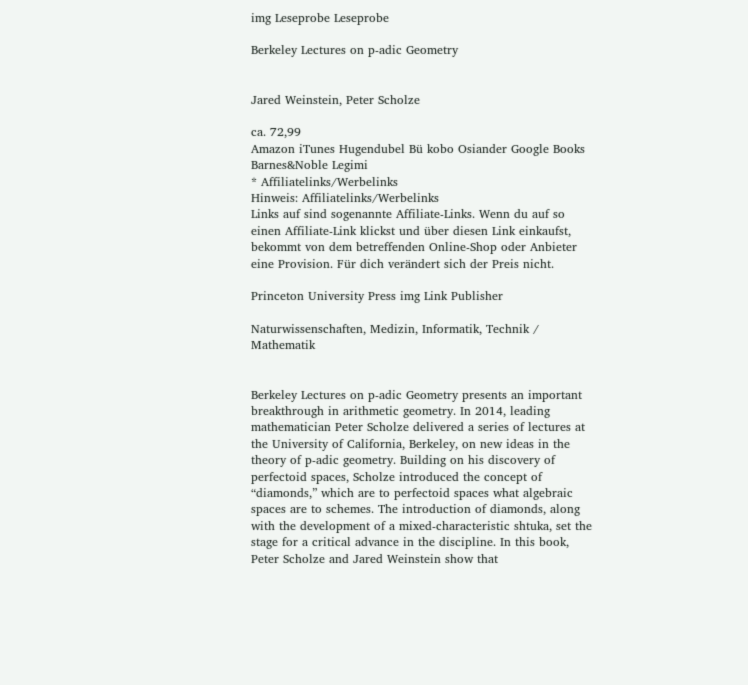img Leseprobe Leseprobe

Berkeley Lectures on p-adic Geometry


Jared Weinstein, Peter Scholze

ca. 72,99
Amazon iTunes Hugendubel Bü kobo Osiander Google Books Barnes&Noble Legimi
* Affiliatelinks/Werbelinks
Hinweis: Affiliatelinks/Werbelinks
Links auf sind sogenannte Affiliate-Links. Wenn du auf so einen Affiliate-Link klickst und über diesen Link einkaufst, bekommt von dem betreffenden Online-Shop oder Anbieter eine Provision. Für dich verändert sich der Preis nicht.

Princeton University Press img Link Publisher

Naturwissenschaften, Medizin, Informatik, Technik / Mathematik


Berkeley Lectures on p-adic Geometry presents an important breakthrough in arithmetic geometry. In 2014, leading mathematician Peter Scholze delivered a series of lectures at the University of California, Berkeley, on new ideas in the theory of p-adic geometry. Building on his discovery of perfectoid spaces, Scholze introduced the concept of “diamonds,” which are to perfectoid spaces what algebraic spaces are to schemes. The introduction of diamonds, along with the development of a mixed-characteristic shtuka, set the stage for a critical advance in the discipline. In this book, Peter Scholze and Jared Weinstein show that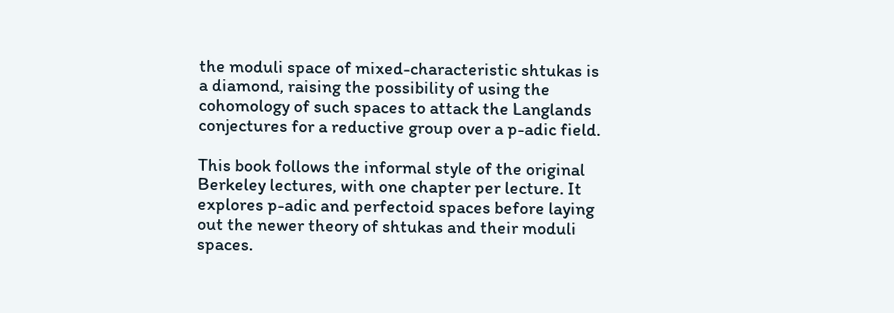the moduli space of mixed-characteristic shtukas is a diamond, raising the possibility of using the cohomology of such spaces to attack the Langlands conjectures for a reductive group over a p-adic field.

This book follows the informal style of the original Berkeley lectures, with one chapter per lecture. It explores p-adic and perfectoid spaces before laying out the newer theory of shtukas and their moduli spaces.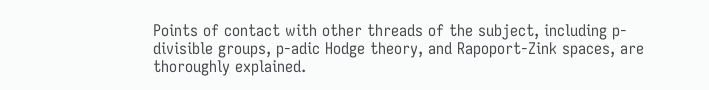Points of contact with other threads of the subject, including p-divisible groups, p-adic Hodge theory, and Rapoport-Zink spaces, are thoroughly explained.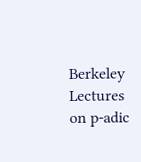Berkeley Lectures on p-adic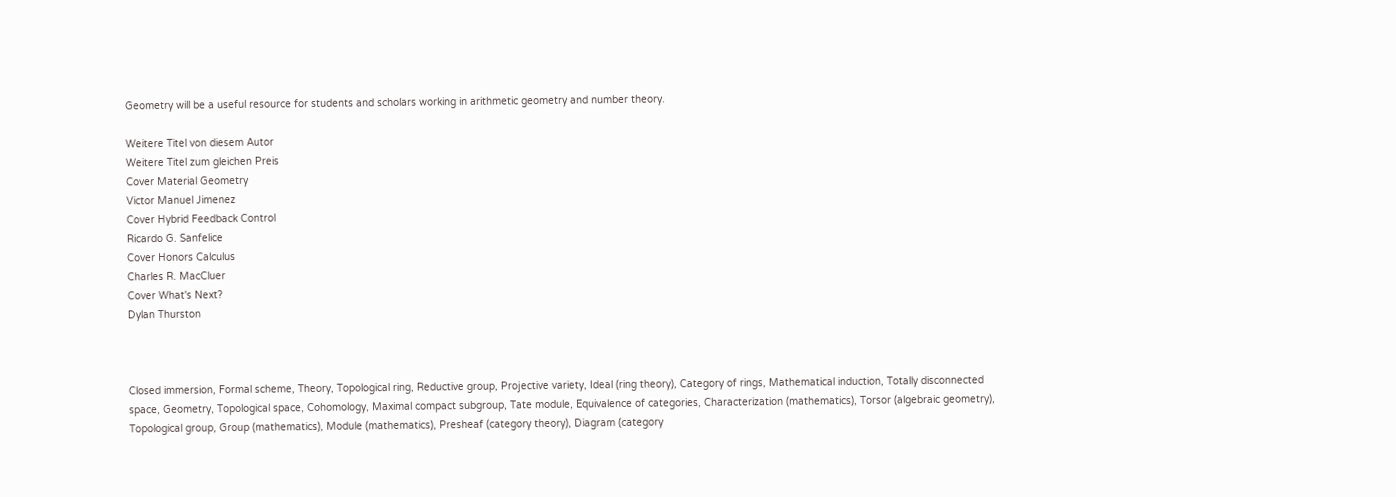Geometry will be a useful resource for students and scholars working in arithmetic geometry and number theory.

Weitere Titel von diesem Autor
Weitere Titel zum gleichen Preis
Cover Material Geometry
Victor Manuel Jimenez
Cover Hybrid Feedback Control
Ricardo G. Sanfelice
Cover Honors Calculus
Charles R. MacCluer
Cover What's Next?
Dylan Thurston



Closed immersion, Formal scheme, Theory, Topological ring, Reductive group, Projective variety, Ideal (ring theory), Category of rings, Mathematical induction, Totally disconnected space, Geometry, Topological space, Cohomology, Maximal compact subgroup, Tate module, Equivalence of categories, Characterization (mathematics), Torsor (algebraic geometry), Topological group, Group (mathematics), Module (mathematics), Presheaf (category theory), Diagram (category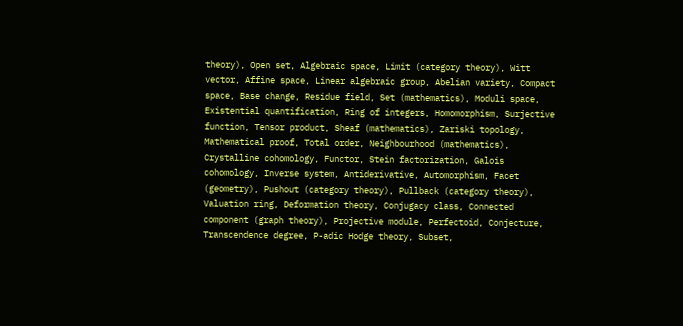theory), Open set, Algebraic space, Limit (category theory), Witt vector, Affine space, Linear algebraic group, Abelian variety, Compact space, Base change, Residue field, Set (mathematics), Moduli space, Existential quantification, Ring of integers, Homomorphism, Surjective function, Tensor product, Sheaf (mathematics), Zariski topology, Mathematical proof, Total order, Neighbourhood (mathematics), Crystalline cohomology, Functor, Stein factorization, Galois cohomology, Inverse system, Antiderivative, Automorphism, Facet (geometry), Pushout (category theory), Pullback (category theory), Valuation ring, Deformation theory, Conjugacy class, Connected component (graph theory), Projective module, Perfectoid, Conjecture, Transcendence degree, P-adic Hodge theory, Subset,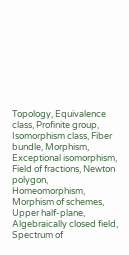Topology, Equivalence class, Profinite group, Isomorphism class, Fiber bundle, Morphism, Exceptional isomorphism, Field of fractions, Newton polygon, Homeomorphism, Morphism of schemes, Upper half-plane, Algebraically closed field, Spectrum of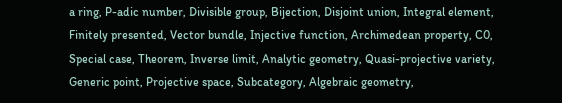a ring, P-adic number, Divisible group, Bijection, Disjoint union, Integral element, Finitely presented, Vector bundle, Injective function, Archimedean property, C0, Special case, Theorem, Inverse limit, Analytic geometry, Quasi-projective variety, Generic point, Projective space, Subcategory, Algebraic geometry,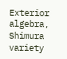Exterior algebra, Shimura variety